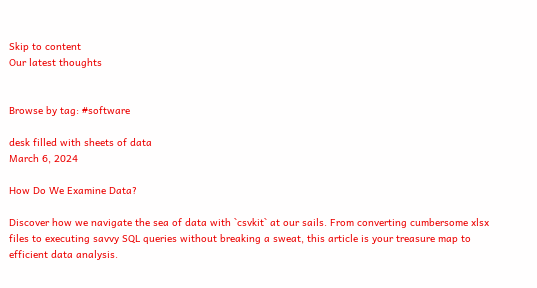Skip to content
Our latest thoughts


Browse by tag: #software

desk filled with sheets of data
March 6, 2024

How Do We Examine Data?

Discover how we navigate the sea of data with `csvkit` at our sails. From converting cumbersome xlsx files to executing savvy SQL queries without breaking a sweat, this article is your treasure map to efficient data analysis.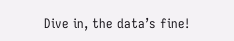Dive in, the data’s fine!